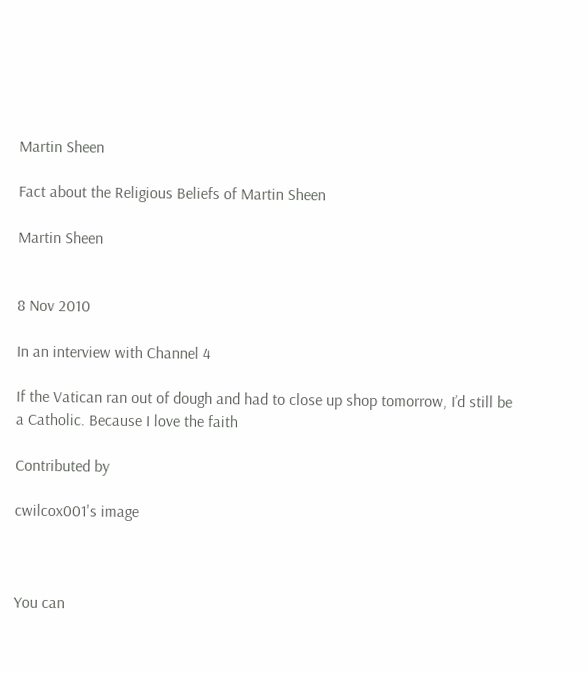Martin Sheen

Fact about the Religious Beliefs of Martin Sheen

Martin Sheen


8 Nov 2010

In an interview with Channel 4

If the Vatican ran out of dough and had to close up shop tomorrow, I’d still be a Catholic. Because I love the faith

Contributed by

cwilcox001's image



You can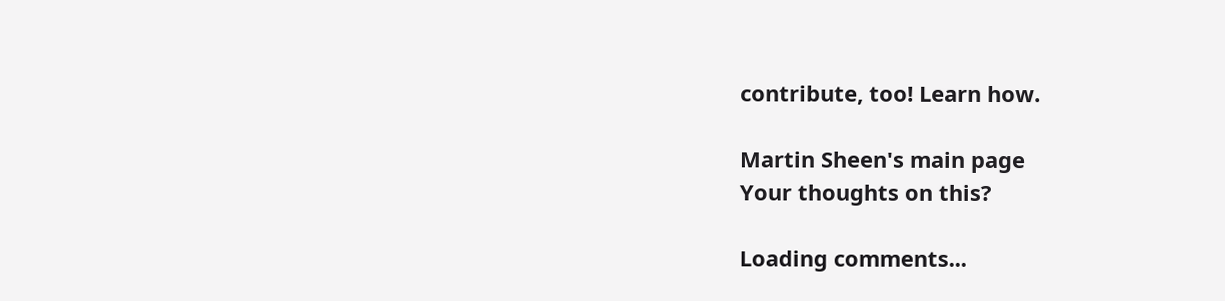contribute, too! Learn how.

Martin Sheen's main page
Your thoughts on this?

Loading comments...